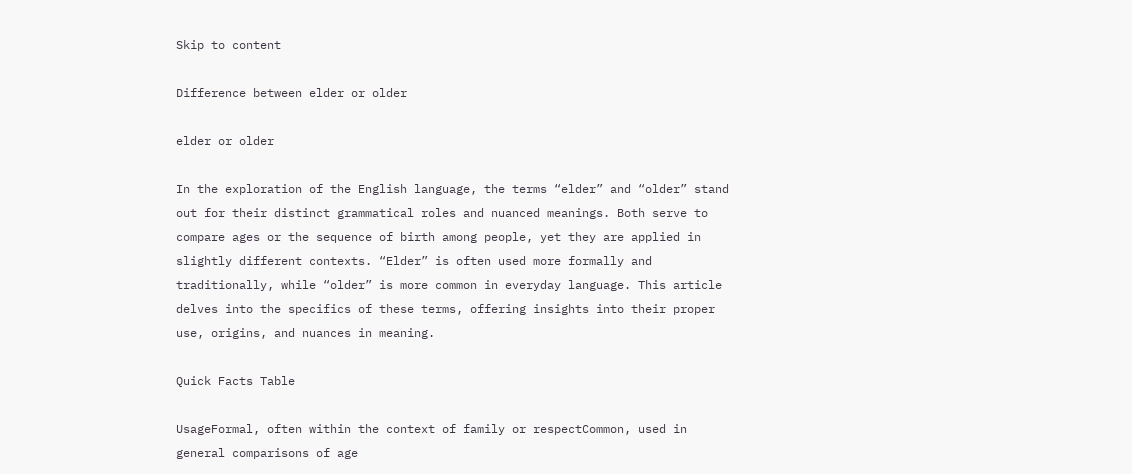Skip to content

Difference between elder or older

elder or older

In the exploration of the English language, the terms “elder” and “older” stand out for their distinct grammatical roles and nuanced meanings. Both serve to compare ages or the sequence of birth among people, yet they are applied in slightly different contexts. “Elder” is often used more formally and traditionally, while “older” is more common in everyday language. This article delves into the specifics of these terms, offering insights into their proper use, origins, and nuances in meaning.

Quick Facts Table

UsageFormal, often within the context of family or respectCommon, used in general comparisons of age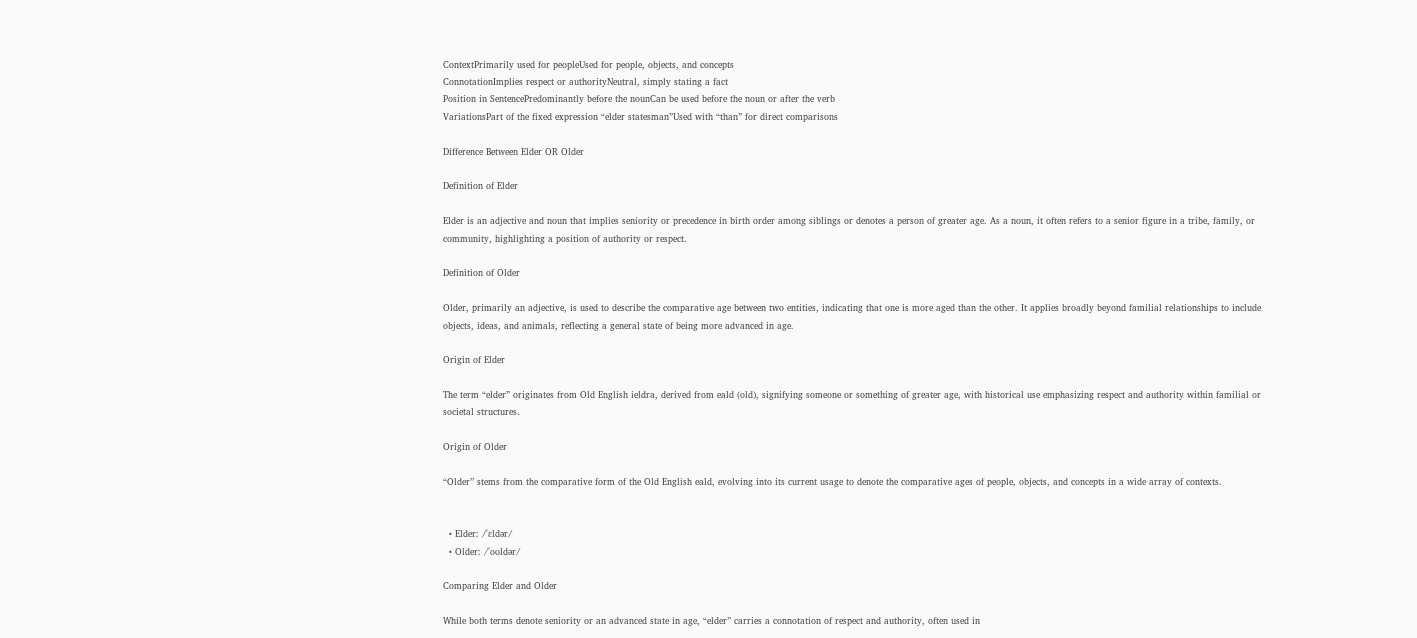ContextPrimarily used for peopleUsed for people, objects, and concepts
ConnotationImplies respect or authorityNeutral, simply stating a fact
Position in SentencePredominantly before the nounCan be used before the noun or after the verb
VariationsPart of the fixed expression “elder statesman”Used with “than” for direct comparisons

Difference Between Elder OR Older

Definition of Elder

Elder is an adjective and noun that implies seniority or precedence in birth order among siblings or denotes a person of greater age. As a noun, it often refers to a senior figure in a tribe, family, or community, highlighting a position of authority or respect.

Definition of Older

Older, primarily an adjective, is used to describe the comparative age between two entities, indicating that one is more aged than the other. It applies broadly beyond familial relationships to include objects, ideas, and animals, reflecting a general state of being more advanced in age.

Origin of Elder

The term “elder” originates from Old English ieldra, derived from eald (old), signifying someone or something of greater age, with historical use emphasizing respect and authority within familial or societal structures.

Origin of Older

“Older” stems from the comparative form of the Old English eald, evolving into its current usage to denote the comparative ages of people, objects, and concepts in a wide array of contexts.


  • Elder: /ˈɛldər/
  • Older: /ˈoʊldər/

Comparing Elder and Older

While both terms denote seniority or an advanced state in age, “elder” carries a connotation of respect and authority, often used in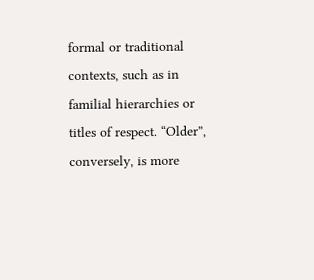formal or traditional contexts, such as in familial hierarchies or titles of respect. “Older”, conversely, is more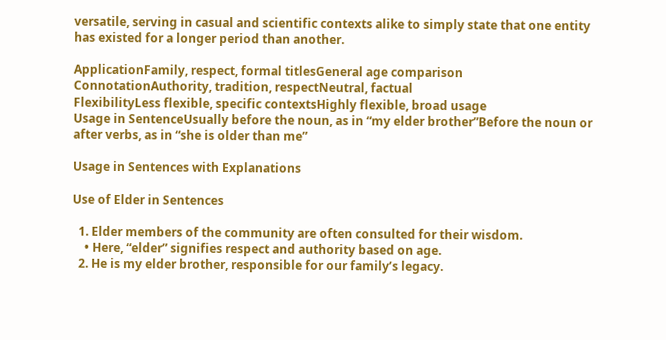versatile, serving in casual and scientific contexts alike to simply state that one entity has existed for a longer period than another.

ApplicationFamily, respect, formal titlesGeneral age comparison
ConnotationAuthority, tradition, respectNeutral, factual
FlexibilityLess flexible, specific contextsHighly flexible, broad usage
Usage in SentenceUsually before the noun, as in “my elder brother”Before the noun or after verbs, as in “she is older than me”

Usage in Sentences with Explanations

Use of Elder in Sentences

  1. Elder members of the community are often consulted for their wisdom.
    • Here, “elder” signifies respect and authority based on age.
  2. He is my elder brother, responsible for our family’s legacy.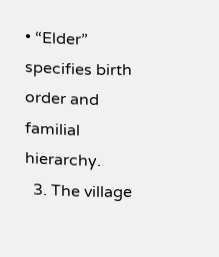• “Elder” specifies birth order and familial hierarchy.
  3. The village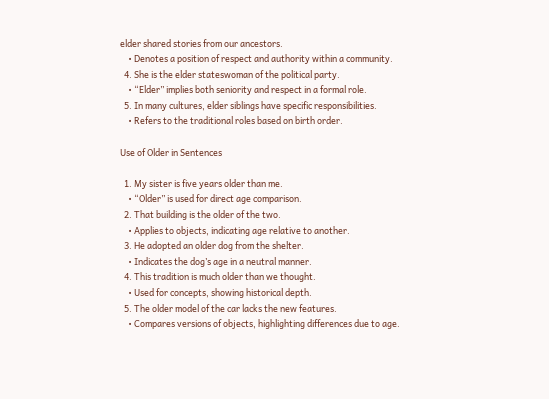elder shared stories from our ancestors.
    • Denotes a position of respect and authority within a community.
  4. She is the elder stateswoman of the political party.
    • “Elder” implies both seniority and respect in a formal role.
  5. In many cultures, elder siblings have specific responsibilities.
    • Refers to the traditional roles based on birth order.

Use of Older in Sentences

  1. My sister is five years older than me.
    • “Older” is used for direct age comparison.
  2. That building is the older of the two.
    • Applies to objects, indicating age relative to another.
  3. He adopted an older dog from the shelter.
    • Indicates the dog’s age in a neutral manner.
  4. This tradition is much older than we thought.
    • Used for concepts, showing historical depth.
  5. The older model of the car lacks the new features.
    • Compares versions of objects, highlighting differences due to age.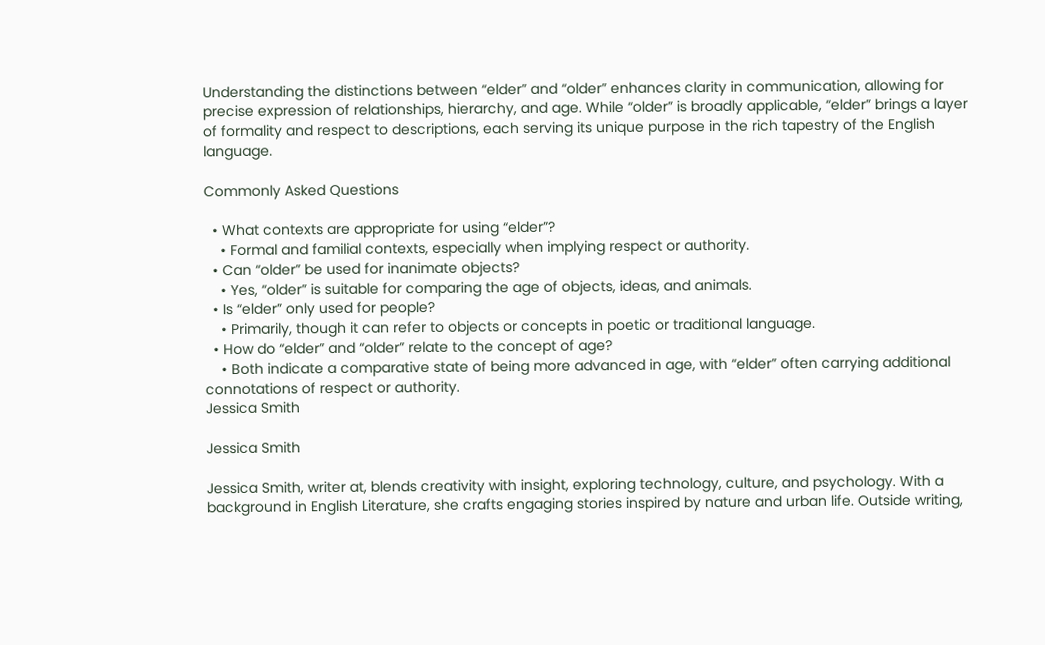Understanding the distinctions between “elder” and “older” enhances clarity in communication, allowing for precise expression of relationships, hierarchy, and age. While “older” is broadly applicable, “elder” brings a layer of formality and respect to descriptions, each serving its unique purpose in the rich tapestry of the English language.

Commonly Asked Questions

  • What contexts are appropriate for using “elder”?
    • Formal and familial contexts, especially when implying respect or authority.
  • Can “older” be used for inanimate objects?
    • Yes, “older” is suitable for comparing the age of objects, ideas, and animals.
  • Is “elder” only used for people?
    • Primarily, though it can refer to objects or concepts in poetic or traditional language.
  • How do “elder” and “older” relate to the concept of age?
    • Both indicate a comparative state of being more advanced in age, with “elder” often carrying additional connotations of respect or authority.
Jessica Smith

Jessica Smith

Jessica Smith, writer at, blends creativity with insight, exploring technology, culture, and psychology. With a background in English Literature, she crafts engaging stories inspired by nature and urban life. Outside writing,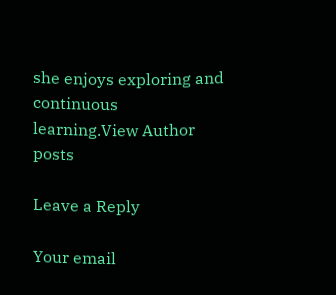she enjoys exploring and continuous learning.View Author posts

Leave a Reply

Your email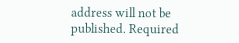address will not be published. Required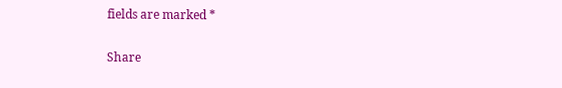fields are marked *

Share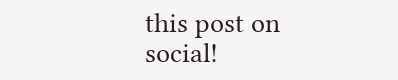this post on social!